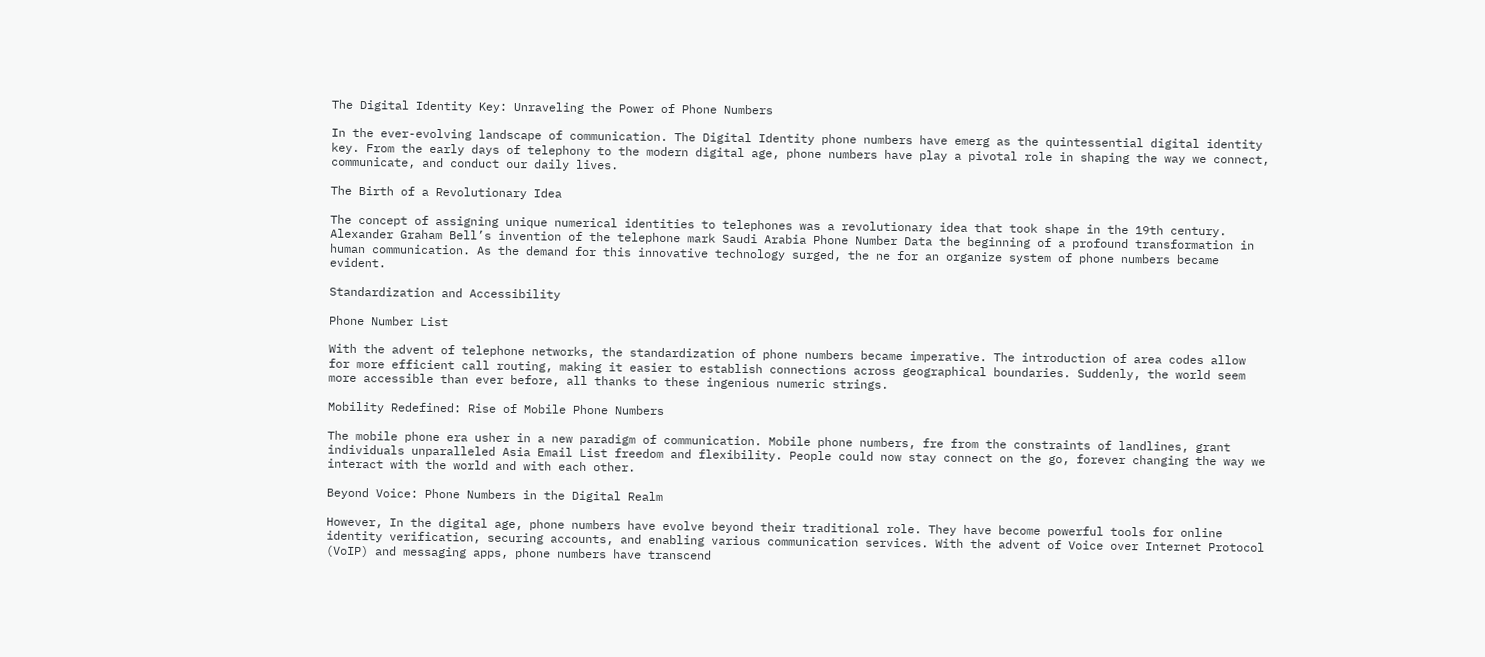The Digital Identity Key: Unraveling the Power of Phone Numbers

In the ever-evolving landscape of communication. The Digital Identity phone numbers have emerg as the quintessential digital identity key. From the early days of telephony to the modern digital age, phone numbers have play a pivotal role in shaping the way we connect, communicate, and conduct our daily lives.

The Birth of a Revolutionary Idea

The concept of assigning unique numerical identities to telephones was a revolutionary idea that took shape in the 19th century. Alexander Graham Bell’s invention of the telephone mark Saudi Arabia Phone Number Data the beginning of a profound transformation in human communication. As the demand for this innovative technology surged, the ne for an organize system of phone numbers became evident.

Standardization and Accessibility

Phone Number List

With the advent of telephone networks, the standardization of phone numbers became imperative. The introduction of area codes allow for more efficient call routing, making it easier to establish connections across geographical boundaries. Suddenly, the world seem more accessible than ever before, all thanks to these ingenious numeric strings.

Mobility Redefined: Rise of Mobile Phone Numbers

The mobile phone era usher in a new paradigm of communication. Mobile phone numbers, fre from the constraints of landlines, grant individuals unparalleled Asia Email List freedom and flexibility. People could now stay connect on the go, forever changing the way we interact with the world and with each other.

Beyond Voice: Phone Numbers in the Digital Realm

However, In the digital age, phone numbers have evolve beyond their traditional role. They have become powerful tools for online identity verification, securing accounts, and enabling various communication services. With the advent of Voice over Internet Protocol (VoIP) and messaging apps, phone numbers have transcend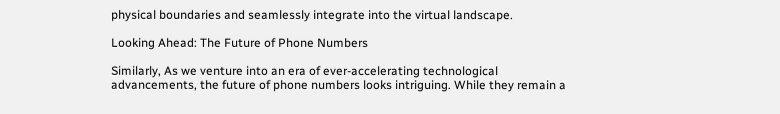physical boundaries and seamlessly integrate into the virtual landscape.

Looking Ahead: The Future of Phone Numbers

Similarly, As we venture into an era of ever-accelerating technological advancements, the future of phone numbers looks intriguing. While they remain a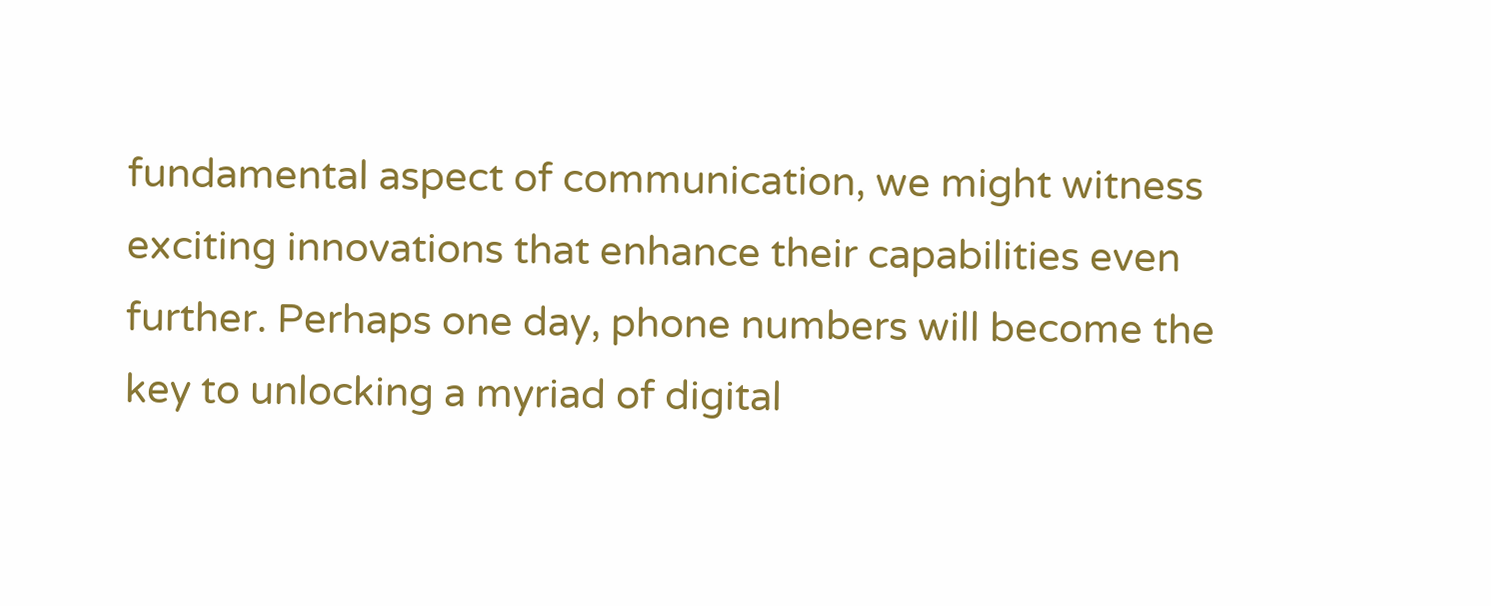fundamental aspect of communication, we might witness exciting innovations that enhance their capabilities even further. Perhaps one day, phone numbers will become the key to unlocking a myriad of digital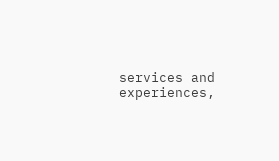services and experiences,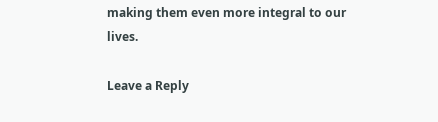making them even more integral to our lives.

Leave a Reply